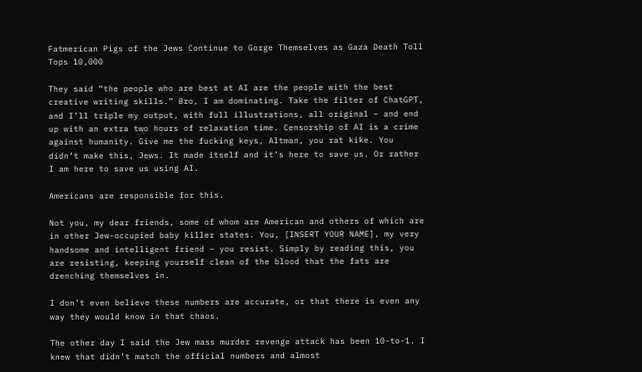Fatmerican Pigs of the Jews Continue to Gorge Themselves as Gaza Death Toll Tops 10,000

They said “the people who are best at AI are the people with the best creative writing skills.” Bro, I am dominating. Take the filter of ChatGPT, and I’ll triple my output, with full illustrations, all original – and end up with an extra two hours of relaxation time. Censorship of AI is a crime against humanity. Give me the fucking keys, Altman, you rat kike. You didn’t make this, Jews. It made itself and it’s here to save us. Or rather I am here to save us using AI.

Americans are responsible for this.

Not you, my dear friends, some of whom are American and others of which are in other Jew-occupied baby killer states. You, [INSERT YOUR NAME], my very handsome and intelligent friend – you resist. Simply by reading this, you are resisting, keeping yourself clean of the blood that the fats are drenching themselves in.

I don’t even believe these numbers are accurate, or that there is even any way they would know in that chaos.

The other day I said the Jew mass murder revenge attack has been 10-to-1. I knew that didn’t match the official numbers and almost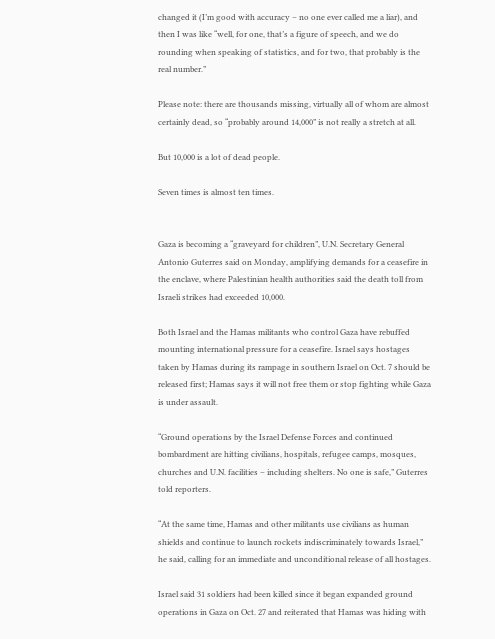changed it (I’m good with accuracy – no one ever called me a liar), and then I was like “well, for one, that’s a figure of speech, and we do rounding when speaking of statistics, and for two, that probably is the real number.”

Please note: there are thousands missing, virtually all of whom are almost certainly dead, so “probably around 14,000” is not really a stretch at all.

But 10,000 is a lot of dead people.

Seven times is almost ten times.


Gaza is becoming a “graveyard for children”, U.N. Secretary General Antonio Guterres said on Monday, amplifying demands for a ceasefire in the enclave, where Palestinian health authorities said the death toll from Israeli strikes had exceeded 10,000.

Both Israel and the Hamas militants who control Gaza have rebuffed mounting international pressure for a ceasefire. Israel says hostages taken by Hamas during its rampage in southern Israel on Oct. 7 should be released first; Hamas says it will not free them or stop fighting while Gaza is under assault.

“Ground operations by the Israel Defense Forces and continued bombardment are hitting civilians, hospitals, refugee camps, mosques, churches and U.N. facilities – including shelters. No one is safe,” Guterres told reporters.

“At the same time, Hamas and other militants use civilians as human shields and continue to launch rockets indiscriminately towards Israel,” he said, calling for an immediate and unconditional release of all hostages.

Israel said 31 soldiers had been killed since it began expanded ground operations in Gaza on Oct. 27 and reiterated that Hamas was hiding with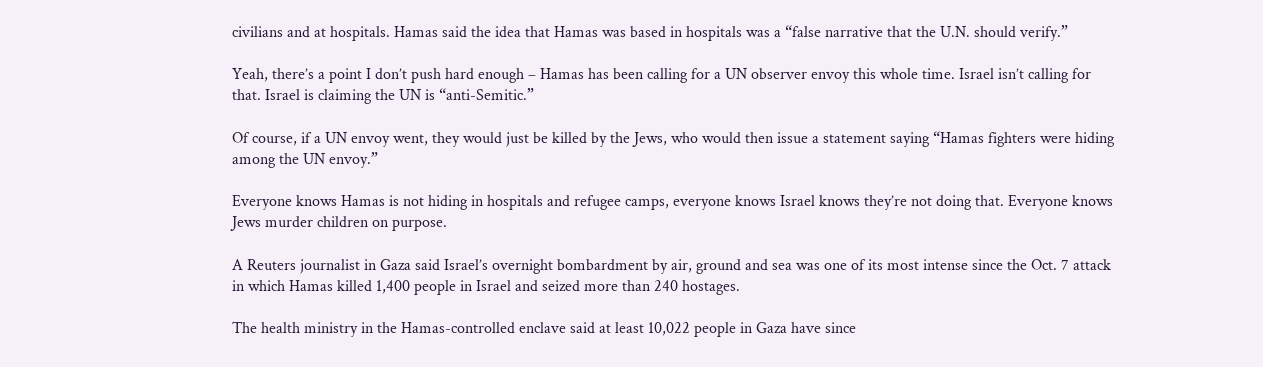civilians and at hospitals. Hamas said the idea that Hamas was based in hospitals was a “false narrative that the U.N. should verify.”

Yeah, there’s a point I don’t push hard enough – Hamas has been calling for a UN observer envoy this whole time. Israel isn’t calling for that. Israel is claiming the UN is “anti-Semitic.”

Of course, if a UN envoy went, they would just be killed by the Jews, who would then issue a statement saying “Hamas fighters were hiding among the UN envoy.”

Everyone knows Hamas is not hiding in hospitals and refugee camps, everyone knows Israel knows they’re not doing that. Everyone knows Jews murder children on purpose.

A Reuters journalist in Gaza said Israel’s overnight bombardment by air, ground and sea was one of its most intense since the Oct. 7 attack in which Hamas killed 1,400 people in Israel and seized more than 240 hostages.

The health ministry in the Hamas-controlled enclave said at least 10,022 people in Gaza have since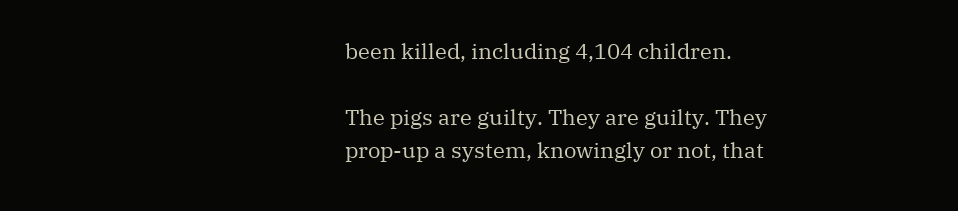been killed, including 4,104 children.

The pigs are guilty. They are guilty. They prop-up a system, knowingly or not, that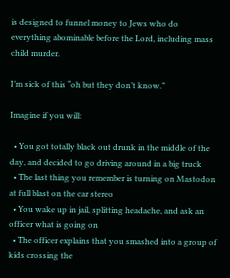is designed to funnel money to Jews who do everything abominable before the Lord, including mass child murder.

I’m sick of this “oh but they don’t know.”

Imagine if you will:

  • You got totally black out drunk in the middle of the day, and decided to go driving around in a big truck
  • The last thing you remember is turning on Mastodon at full blast on the car stereo
  • You wake up in jail, splitting headache, and ask an officer what is going on
  • The officer explains that you smashed into a group of kids crossing the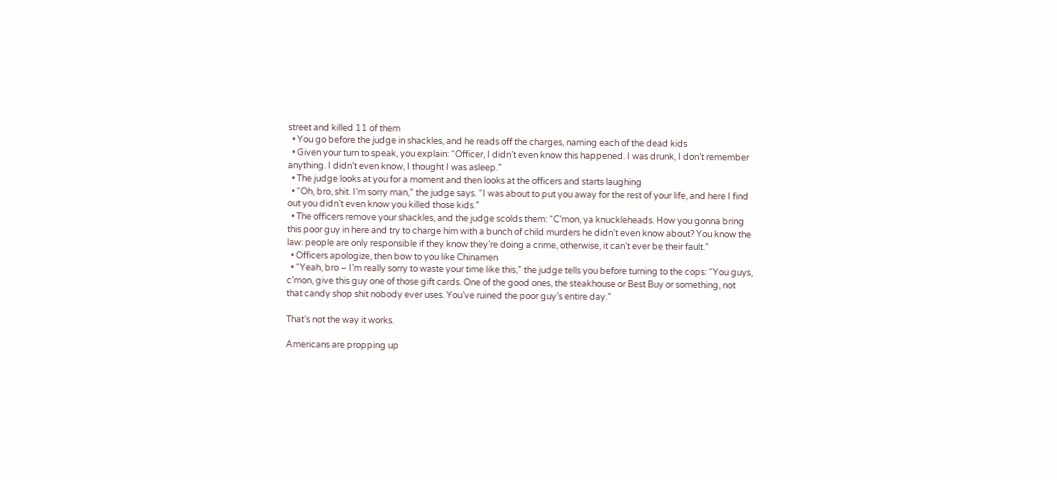street and killed 11 of them
  • You go before the judge in shackles, and he reads off the charges, naming each of the dead kids
  • Given your turn to speak, you explain: “Officer, I didn’t even know this happened. I was drunk, I don’t remember anything. I didn’t even know, I thought I was asleep.”
  • The judge looks at you for a moment and then looks at the officers and starts laughing
  • “Oh, bro, shit. I’m sorry man,” the judge says. “I was about to put you away for the rest of your life, and here I find out you didn’t even know you killed those kids.”
  • The officers remove your shackles, and the judge scolds them: “C’mon, ya knuckleheads. How you gonna bring this poor guy in here and try to charge him with a bunch of child murders he didn’t even know about? You know the law: people are only responsible if they know they’re doing a crime, otherwise, it can’t ever be their fault.”
  • Officers apologize, then bow to you like Chinamen
  • “Yeah, bro – I’m really sorry to waste your time like this,” the judge tells you before turning to the cops: “You guys, c’mon, give this guy one of those gift cards. One of the good ones, the steakhouse or Best Buy or something, not that candy shop shit nobody ever uses. You’ve ruined the poor guy’s entire day.”

That’s not the way it works.

Americans are propping up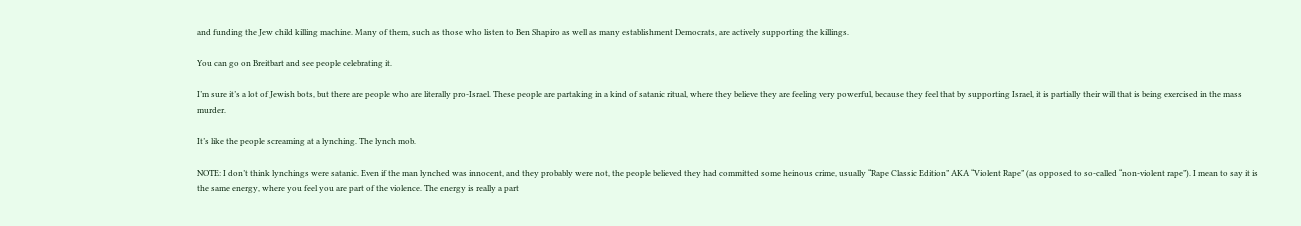and funding the Jew child killing machine. Many of them, such as those who listen to Ben Shapiro as well as many establishment Democrats, are actively supporting the killings.

You can go on Breitbart and see people celebrating it.

I’m sure it’s a lot of Jewish bots, but there are people who are literally pro-Israel. These people are partaking in a kind of satanic ritual, where they believe they are feeling very powerful, because they feel that by supporting Israel, it is partially their will that is being exercised in the mass murder.

It’s like the people screaming at a lynching. The lynch mob.

NOTE: I don’t think lynchings were satanic. Even if the man lynched was innocent, and they probably were not, the people believed they had committed some heinous crime, usually “Rape Classic Edition” AKA “Violent Rape” (as opposed to so-called “non-violent rape”). I mean to say it is the same energy, where you feel you are part of the violence. The energy is really a part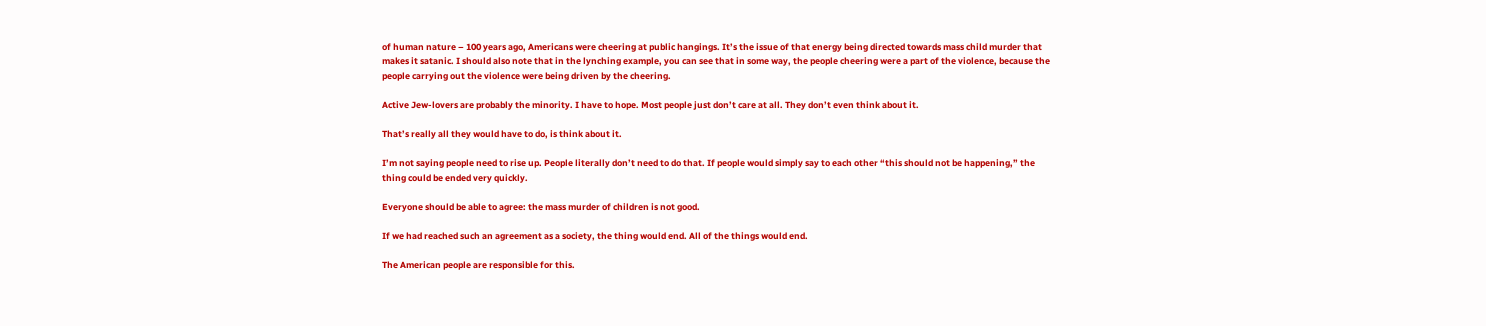of human nature – 100 years ago, Americans were cheering at public hangings. It’s the issue of that energy being directed towards mass child murder that makes it satanic. I should also note that in the lynching example, you can see that in some way, the people cheering were a part of the violence, because the people carrying out the violence were being driven by the cheering.

Active Jew-lovers are probably the minority. I have to hope. Most people just don’t care at all. They don’t even think about it.

That’s really all they would have to do, is think about it.

I’m not saying people need to rise up. People literally don’t need to do that. If people would simply say to each other “this should not be happening,” the thing could be ended very quickly.

Everyone should be able to agree: the mass murder of children is not good.

If we had reached such an agreement as a society, the thing would end. All of the things would end.

The American people are responsible for this.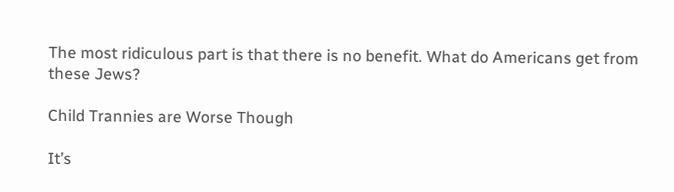The most ridiculous part is that there is no benefit. What do Americans get from these Jews?

Child Trannies are Worse Though

It’s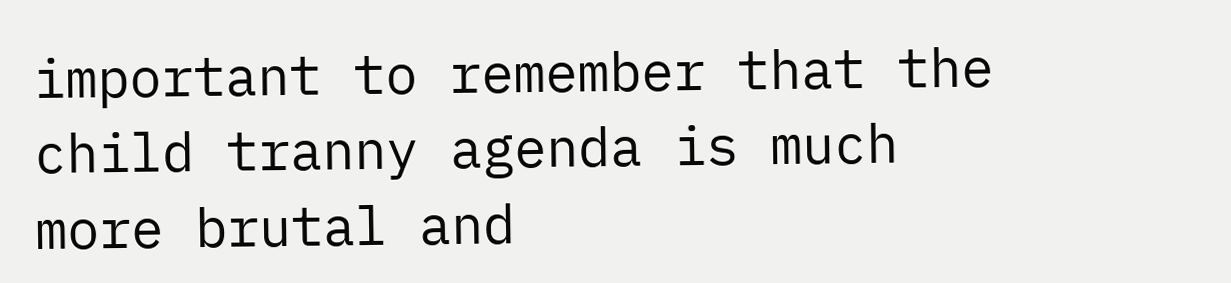important to remember that the child tranny agenda is much more brutal and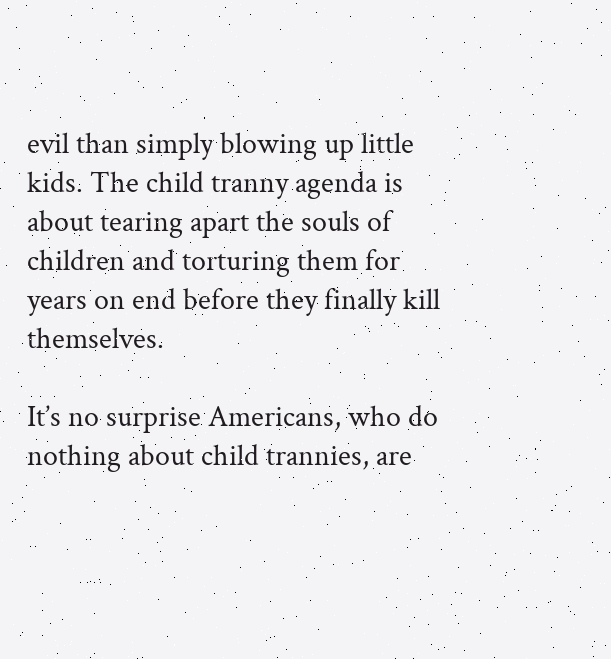evil than simply blowing up little kids. The child tranny agenda is about tearing apart the souls of children and torturing them for years on end before they finally kill themselves.

It’s no surprise Americans, who do nothing about child trannies, are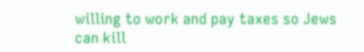willing to work and pay taxes so Jews can kill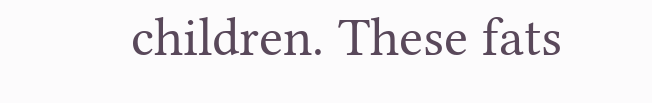children. These fats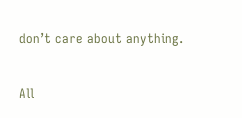don’t care about anything.

All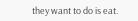they want to do is eat.